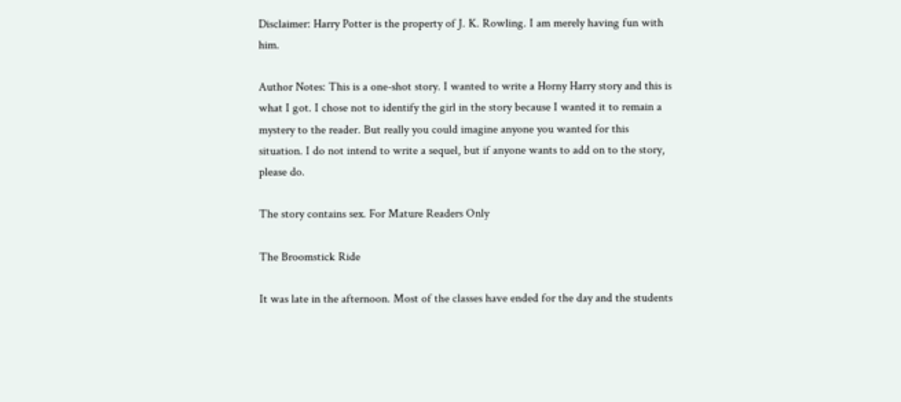Disclaimer: Harry Potter is the property of J. K. Rowling. I am merely having fun with him.

Author Notes: This is a one-shot story. I wanted to write a Horny Harry story and this is what I got. I chose not to identify the girl in the story because I wanted it to remain a mystery to the reader. But really you could imagine anyone you wanted for this situation. I do not intend to write a sequel, but if anyone wants to add on to the story, please do.

The story contains sex. For Mature Readers Only

The Broomstick Ride

It was late in the afternoon. Most of the classes have ended for the day and the students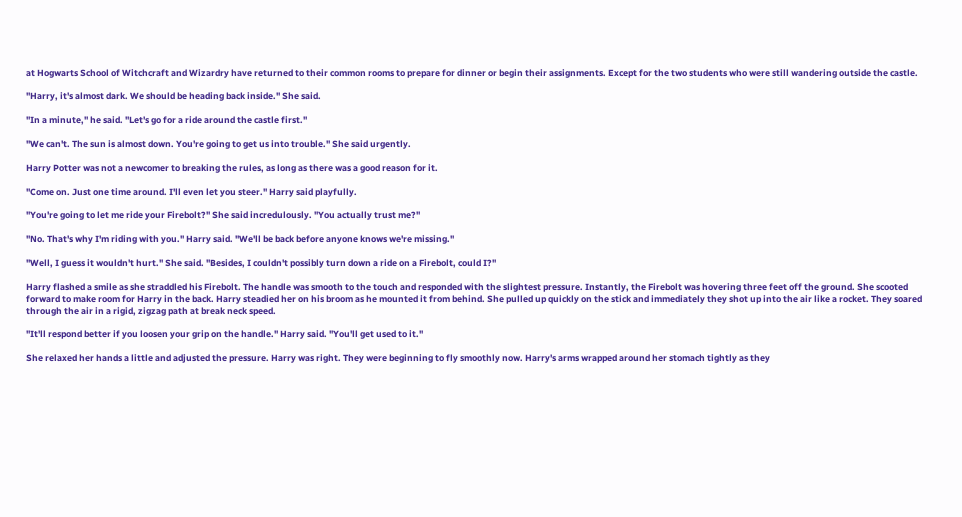at Hogwarts School of Witchcraft and Wizardry have returned to their common rooms to prepare for dinner or begin their assignments. Except for the two students who were still wandering outside the castle.

"Harry, it's almost dark. We should be heading back inside." She said.

"In a minute," he said. "Let's go for a ride around the castle first."

"We can't. The sun is almost down. You're going to get us into trouble." She said urgently.

Harry Potter was not a newcomer to breaking the rules, as long as there was a good reason for it.

"Come on. Just one time around. I'll even let you steer." Harry said playfully.

"You're going to let me ride your Firebolt?" She said incredulously. "You actually trust me?"

"No. That's why I'm riding with you." Harry said. "We'll be back before anyone knows we're missing."

"Well, I guess it wouldn't hurt." She said. "Besides, I couldn't possibly turn down a ride on a Firebolt, could I?"

Harry flashed a smile as she straddled his Firebolt. The handle was smooth to the touch and responded with the slightest pressure. Instantly, the Firebolt was hovering three feet off the ground. She scooted forward to make room for Harry in the back. Harry steadied her on his broom as he mounted it from behind. She pulled up quickly on the stick and immediately they shot up into the air like a rocket. They soared through the air in a rigid, zigzag path at break neck speed.

"It'll respond better if you loosen your grip on the handle." Harry said. "You'll get used to it."

She relaxed her hands a little and adjusted the pressure. Harry was right. They were beginning to fly smoothly now. Harry's arms wrapped around her stomach tightly as they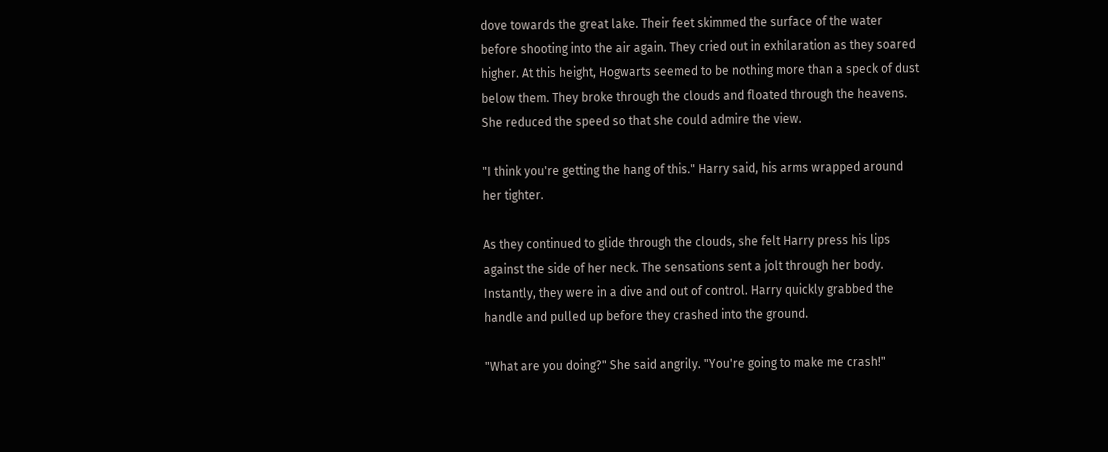dove towards the great lake. Their feet skimmed the surface of the water before shooting into the air again. They cried out in exhilaration as they soared higher. At this height, Hogwarts seemed to be nothing more than a speck of dust below them. They broke through the clouds and floated through the heavens. She reduced the speed so that she could admire the view.

"I think you're getting the hang of this." Harry said, his arms wrapped around her tighter.

As they continued to glide through the clouds, she felt Harry press his lips against the side of her neck. The sensations sent a jolt through her body. Instantly, they were in a dive and out of control. Harry quickly grabbed the handle and pulled up before they crashed into the ground.

"What are you doing?" She said angrily. "You're going to make me crash!"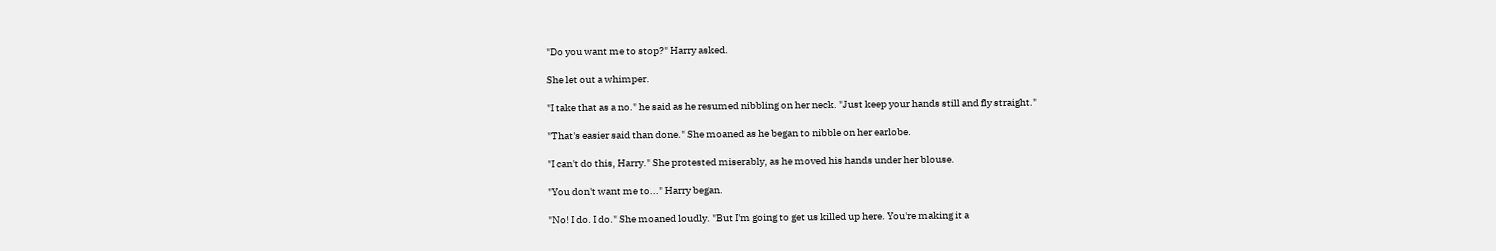"Do you want me to stop?" Harry asked.

She let out a whimper.

"I take that as a no." he said as he resumed nibbling on her neck. "Just keep your hands still and fly straight."

"That's easier said than done." She moaned as he began to nibble on her earlobe.

"I can't do this, Harry." She protested miserably, as he moved his hands under her blouse.

"You don't want me to..." Harry began.

"No! I do. I do." She moaned loudly. "But I'm going to get us killed up here. You're making it a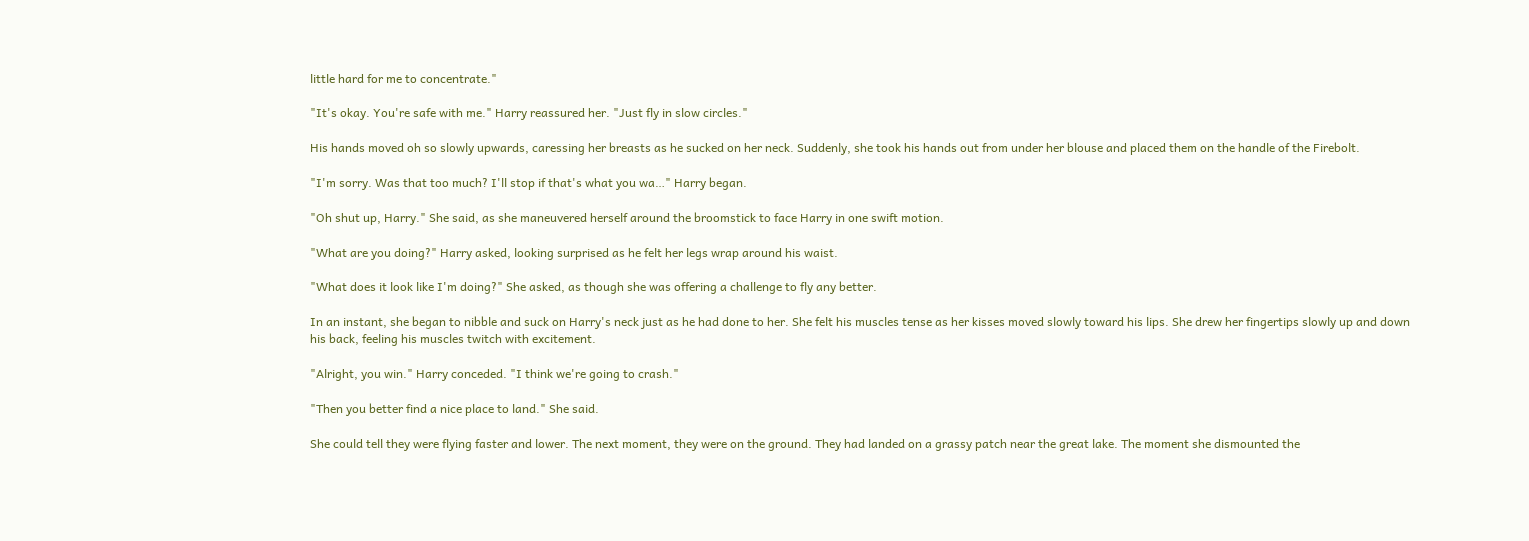little hard for me to concentrate."

"It's okay. You're safe with me." Harry reassured her. "Just fly in slow circles."

His hands moved oh so slowly upwards, caressing her breasts as he sucked on her neck. Suddenly, she took his hands out from under her blouse and placed them on the handle of the Firebolt.

"I'm sorry. Was that too much? I'll stop if that's what you wa…" Harry began.

"Oh shut up, Harry." She said, as she maneuvered herself around the broomstick to face Harry in one swift motion.

"What are you doing?" Harry asked, looking surprised as he felt her legs wrap around his waist.

"What does it look like I'm doing?" She asked, as though she was offering a challenge to fly any better.

In an instant, she began to nibble and suck on Harry's neck just as he had done to her. She felt his muscles tense as her kisses moved slowly toward his lips. She drew her fingertips slowly up and down his back, feeling his muscles twitch with excitement.

"Alright, you win." Harry conceded. "I think we're going to crash."

"Then you better find a nice place to land." She said.

She could tell they were flying faster and lower. The next moment, they were on the ground. They had landed on a grassy patch near the great lake. The moment she dismounted the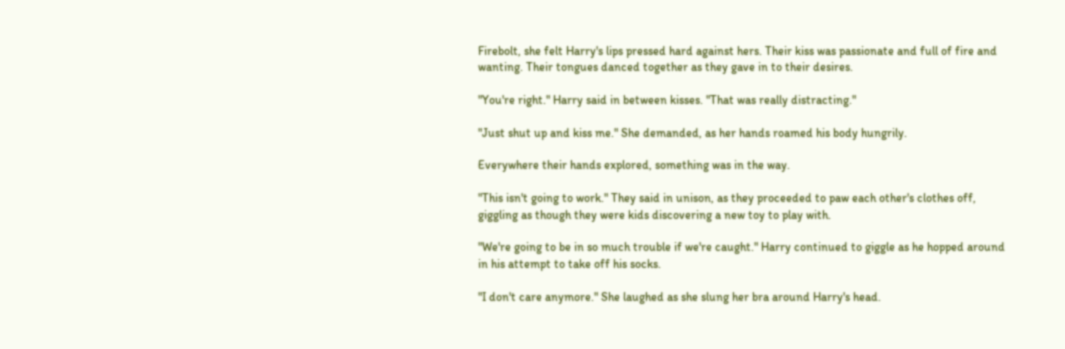Firebolt, she felt Harry's lips pressed hard against hers. Their kiss was passionate and full of fire and wanting. Their tongues danced together as they gave in to their desires.

"You're right." Harry said in between kisses. "That was really distracting."

"Just shut up and kiss me." She demanded, as her hands roamed his body hungrily.

Everywhere their hands explored, something was in the way.

"This isn't going to work." They said in unison, as they proceeded to paw each other's clothes off, giggling as though they were kids discovering a new toy to play with.

"We're going to be in so much trouble if we're caught." Harry continued to giggle as he hopped around in his attempt to take off his socks.

"I don't care anymore." She laughed as she slung her bra around Harry's head.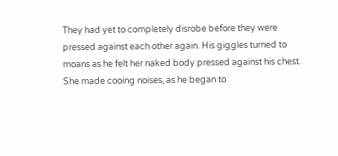They had yet to completely disrobe before they were pressed against each other again. His giggles turned to moans as he felt her naked body pressed against his chest. She made cooing noises, as he began to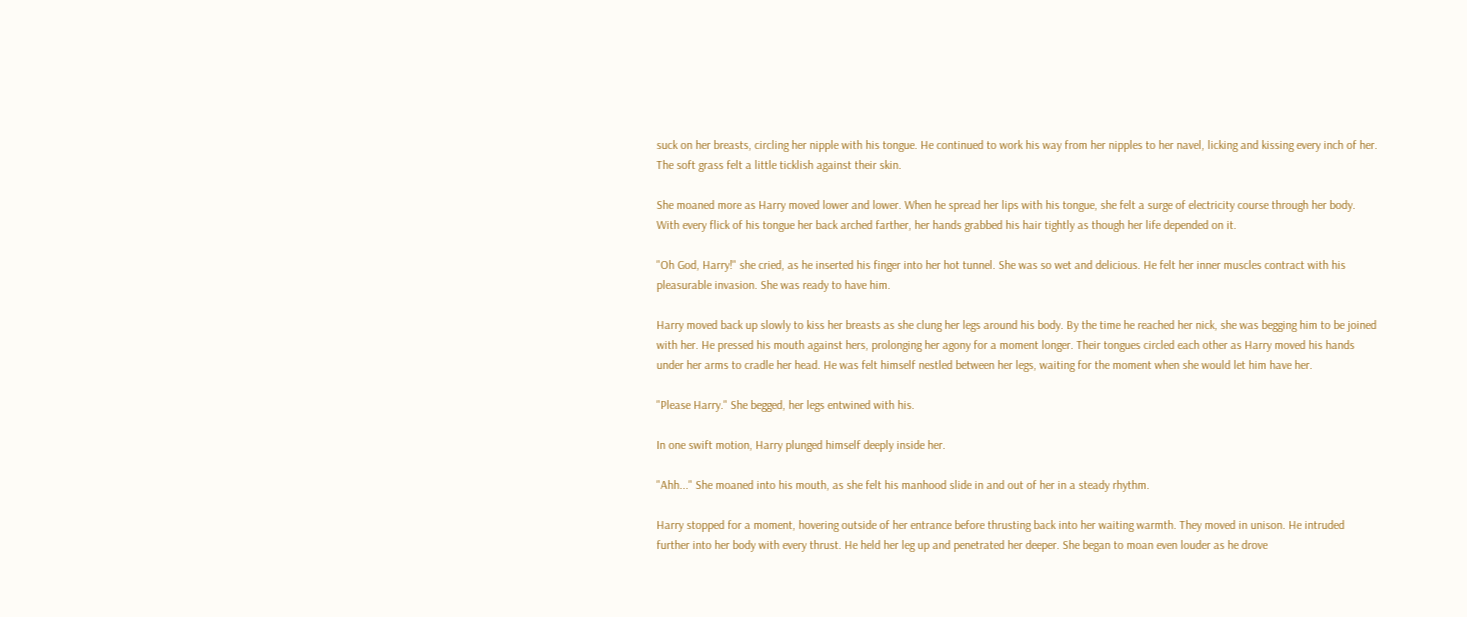suck on her breasts, circling her nipple with his tongue. He continued to work his way from her nipples to her navel, licking and kissing every inch of her. The soft grass felt a little ticklish against their skin.

She moaned more as Harry moved lower and lower. When he spread her lips with his tongue, she felt a surge of electricity course through her body. With every flick of his tongue her back arched farther, her hands grabbed his hair tightly as though her life depended on it.

"Oh God, Harry!" she cried, as he inserted his finger into her hot tunnel. She was so wet and delicious. He felt her inner muscles contract with his pleasurable invasion. She was ready to have him.

Harry moved back up slowly to kiss her breasts as she clung her legs around his body. By the time he reached her nick, she was begging him to be joined with her. He pressed his mouth against hers, prolonging her agony for a moment longer. Their tongues circled each other as Harry moved his hands under her arms to cradle her head. He was felt himself nestled between her legs, waiting for the moment when she would let him have her.

"Please Harry." She begged, her legs entwined with his.

In one swift motion, Harry plunged himself deeply inside her.

"Ahh..." She moaned into his mouth, as she felt his manhood slide in and out of her in a steady rhythm.

Harry stopped for a moment, hovering outside of her entrance before thrusting back into her waiting warmth. They moved in unison. He intruded further into her body with every thrust. He held her leg up and penetrated her deeper. She began to moan even louder as he drove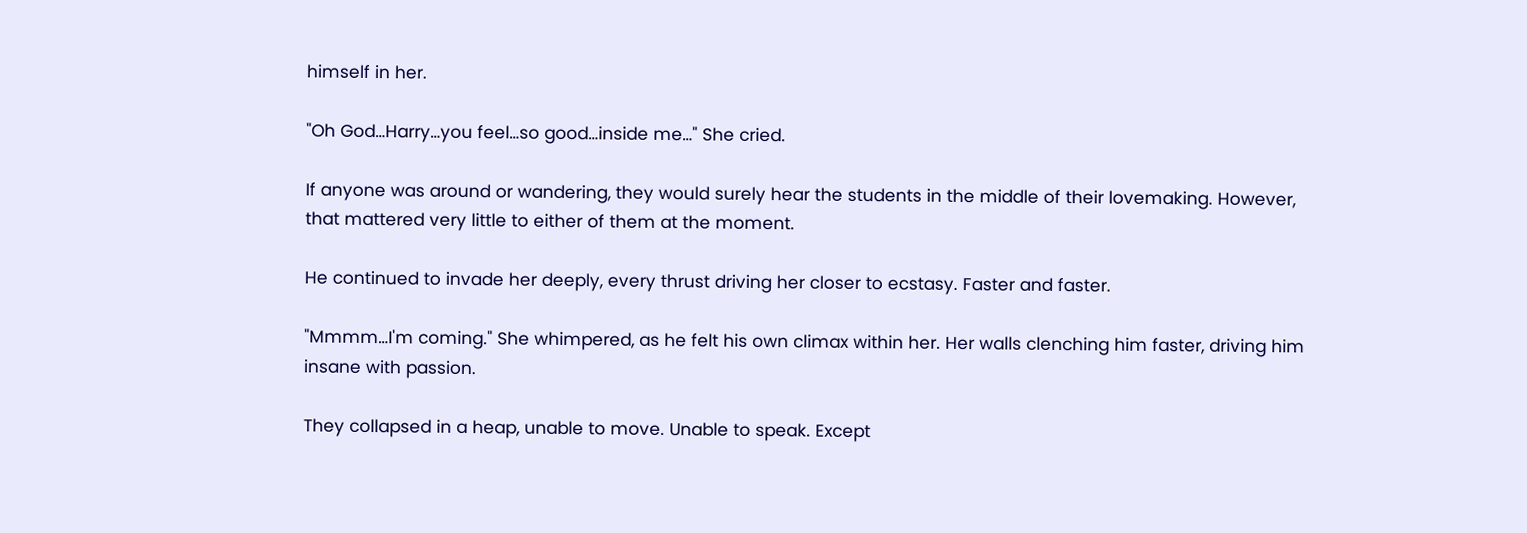himself in her.

"Oh God…Harry…you feel…so good…inside me…" She cried.

If anyone was around or wandering, they would surely hear the students in the middle of their lovemaking. However, that mattered very little to either of them at the moment.

He continued to invade her deeply, every thrust driving her closer to ecstasy. Faster and faster.

"Mmmm…I'm coming." She whimpered, as he felt his own climax within her. Her walls clenching him faster, driving him insane with passion.

They collapsed in a heap, unable to move. Unable to speak. Except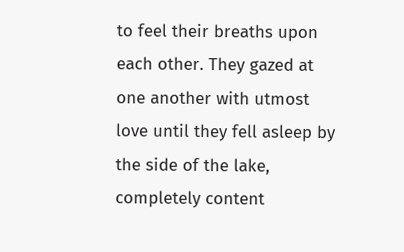to feel their breaths upon each other. They gazed at one another with utmost love until they fell asleep by the side of the lake, completely content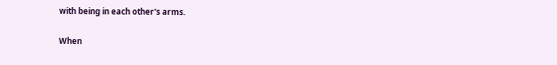with being in each other's arms.

When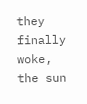they finally woke, the sun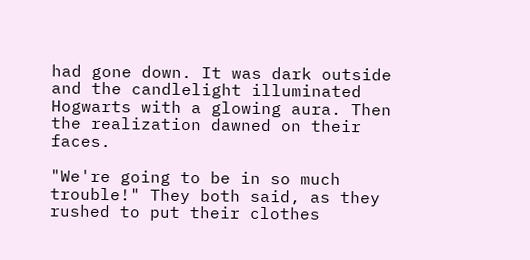had gone down. It was dark outside and the candlelight illuminated Hogwarts with a glowing aura. Then the realization dawned on their faces.

"We're going to be in so much trouble!" They both said, as they rushed to put their clothes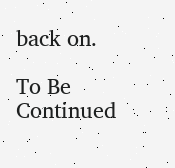back on.

To Be Continued